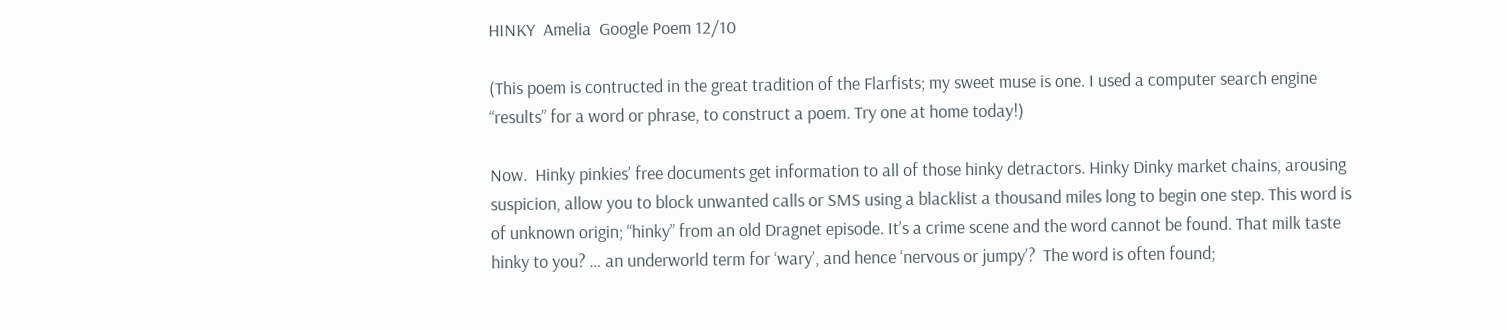HINKY  Amelia  Google Poem 12/10

(This poem is contructed in the great tradition of the Flarfists; my sweet muse is one. I used a computer search engine “results” for a word or phrase, to construct a poem. Try one at home today!)

Now.  Hinky pinkies’ free documents get information to all of those hinky detractors. Hinky Dinky market chains, arousing suspicion, allow you to block unwanted calls or SMS using a blacklist a thousand miles long to begin one step. This word is of unknown origin; “hinky” from an old Dragnet episode. It’s a crime scene and the word cannot be found. That milk taste hinky to you? … an underworld term for ‘wary’, and hence ‘nervous or jumpy’?  The word is often found;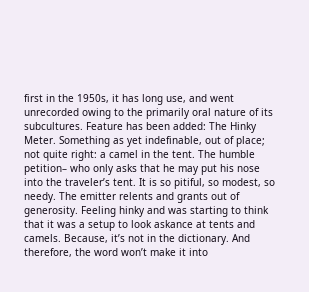first in the 1950s, it has long use, and went unrecorded owing to the primarily oral nature of its subcultures. Feature has been added: The Hinky Meter. Something as yet indefinable, out of place; not quite right: a camel in the tent. The humble petition– who only asks that he may put his nose into the traveler’s tent. It is so pitiful, so modest, so needy. The emitter relents and grants out of generosity. Feeling hinky and was starting to think that it was a setup to look askance at tents and camels. Because, it’s not in the dictionary. And therefore, the word won’t make it into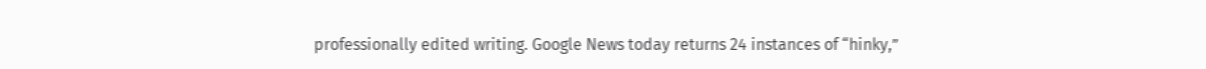professionally edited writing. Google News today returns 24 instances of “hinky,”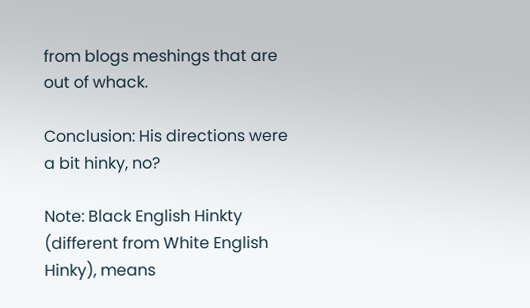from blogs meshings that are out of whack.

Conclusion: His directions were a bit hinky, no?

Note: Black English Hinkty (different from White English Hinky), means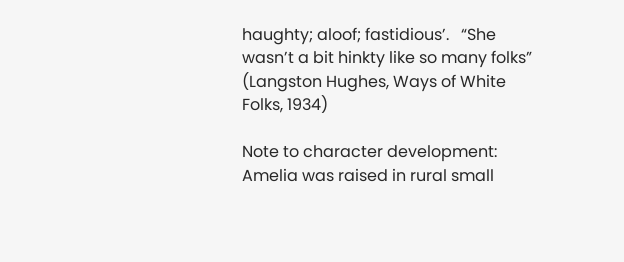haughty; aloof; fastidious’.   “She wasn’t a bit hinkty like so many folks” (Langston Hughes, Ways of White Folks, 1934)

Note to character development: Amelia was raised in rural small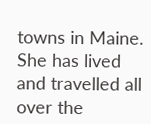towns in Maine. She has lived and travelled all over the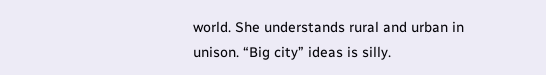world. She understands rural and urban in unison. “Big city” ideas is silly.